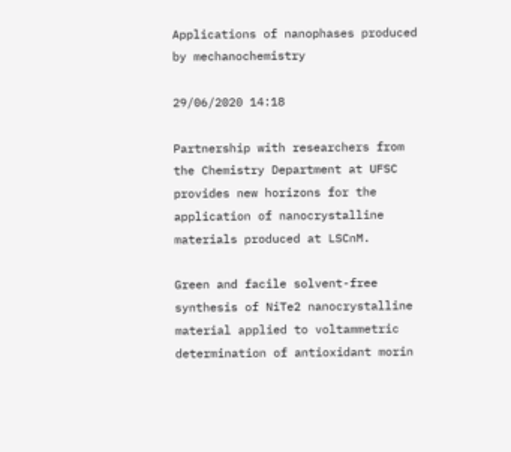Applications of nanophases produced by mechanochemistry

29/06/2020 14:18

Partnership with researchers from the Chemistry Department at UFSC provides new horizons for the application of nanocrystalline materials produced at LSCnM.

Green and facile solvent-free synthesis of NiTe2 nanocrystalline material applied to voltammetric determination of antioxidant morin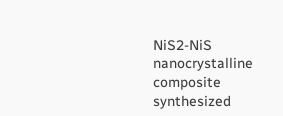NiS2-NiS nanocrystalline composite synthesized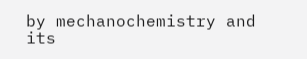by mechanochemistry and its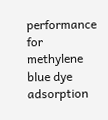performance for methylene blue dye adsorption